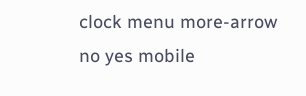clock menu more-arrow no yes mobile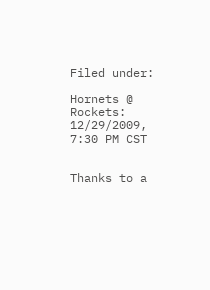Filed under:

Hornets @ Rockets: 12/29/2009, 7:30 PM CST


Thanks to a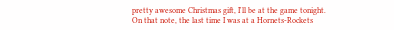pretty awesome Christmas gift, I'll be at the game tonight. On that note, the last time I was at a Hornets-Rockets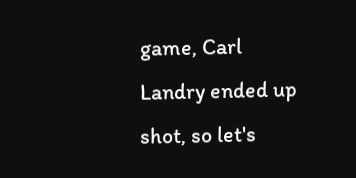game, Carl Landry ended up shot, so let's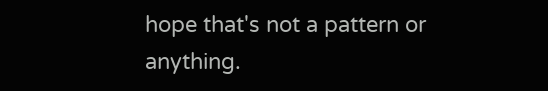hope that's not a pattern or anything.